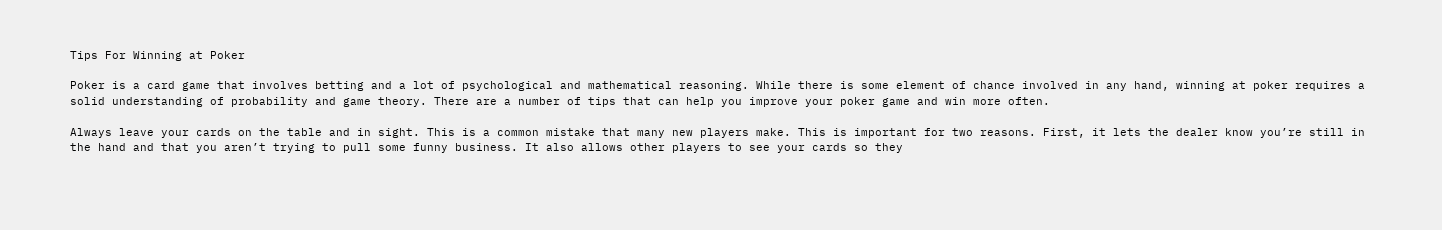Tips For Winning at Poker

Poker is a card game that involves betting and a lot of psychological and mathematical reasoning. While there is some element of chance involved in any hand, winning at poker requires a solid understanding of probability and game theory. There are a number of tips that can help you improve your poker game and win more often.

Always leave your cards on the table and in sight. This is a common mistake that many new players make. This is important for two reasons. First, it lets the dealer know you’re still in the hand and that you aren’t trying to pull some funny business. It also allows other players to see your cards so they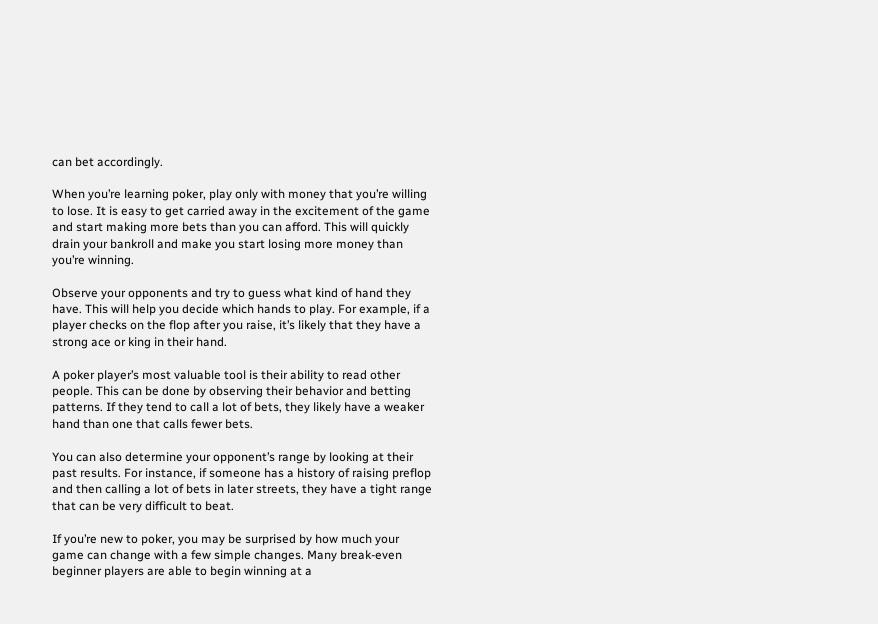can bet accordingly.

When you’re learning poker, play only with money that you’re willing to lose. It is easy to get carried away in the excitement of the game and start making more bets than you can afford. This will quickly drain your bankroll and make you start losing more money than you’re winning.

Observe your opponents and try to guess what kind of hand they have. This will help you decide which hands to play. For example, if a player checks on the flop after you raise, it’s likely that they have a strong ace or king in their hand.

A poker player’s most valuable tool is their ability to read other people. This can be done by observing their behavior and betting patterns. If they tend to call a lot of bets, they likely have a weaker hand than one that calls fewer bets.

You can also determine your opponent’s range by looking at their past results. For instance, if someone has a history of raising preflop and then calling a lot of bets in later streets, they have a tight range that can be very difficult to beat.

If you’re new to poker, you may be surprised by how much your game can change with a few simple changes. Many break-even beginner players are able to begin winning at a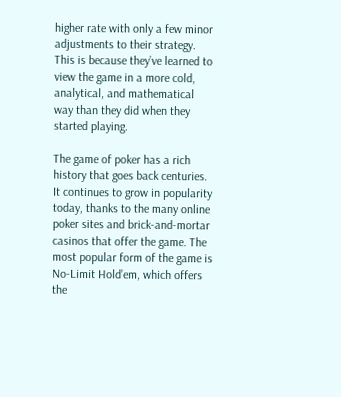higher rate with only a few minor adjustments to their strategy. This is because they’ve learned to view the game in a more cold, analytical, and mathematical way than they did when they started playing.

The game of poker has a rich history that goes back centuries. It continues to grow in popularity today, thanks to the many online poker sites and brick-and-mortar casinos that offer the game. The most popular form of the game is No-Limit Hold’em, which offers the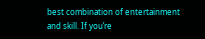best combination of entertainment and skill. If you’re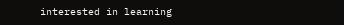interested in learning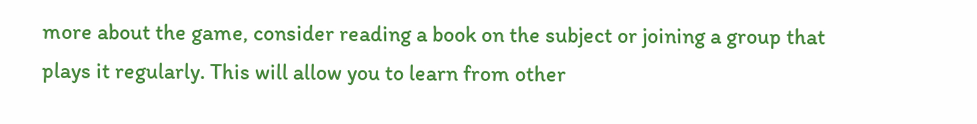more about the game, consider reading a book on the subject or joining a group that plays it regularly. This will allow you to learn from other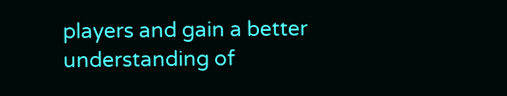players and gain a better understanding of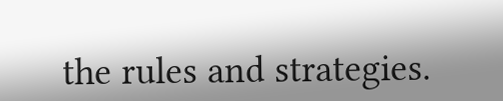the rules and strategies.